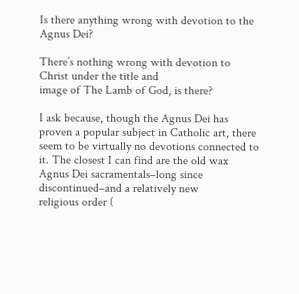Is there anything wrong with devotion to the Agnus Dei?

There’s nothing wrong with devotion to Christ under the title and
image of The Lamb of God, is there?

I ask because, though the Agnus Dei has proven a popular subject in Catholic art, there seem to be virtually no devotions connected to it. The closest I can find are the old wax
Agnus Dei sacramentals–long since discontinued–and a relatively new
religious order (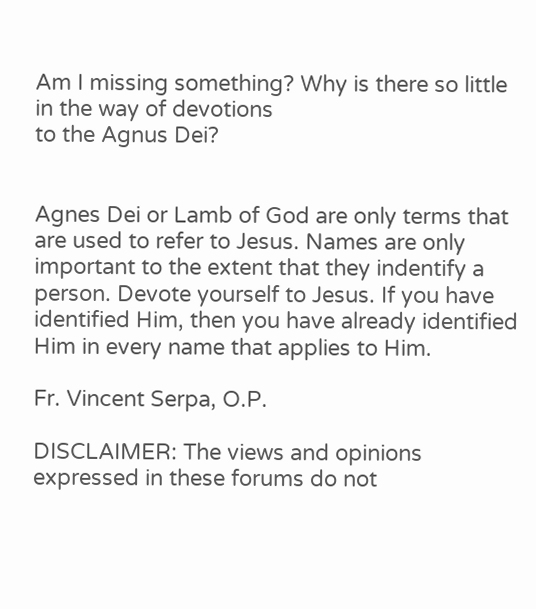Am I missing something? Why is there so little in the way of devotions
to the Agnus Dei?


Agnes Dei or Lamb of God are only terms that are used to refer to Jesus. Names are only important to the extent that they indentify a person. Devote yourself to Jesus. If you have identified Him, then you have already identified Him in every name that applies to Him.

Fr. Vincent Serpa, O.P.

DISCLAIMER: The views and opinions expressed in these forums do not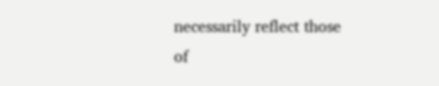necessarily reflect those of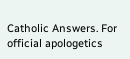Catholic Answers. For official apologetics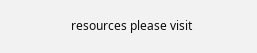resources please visit